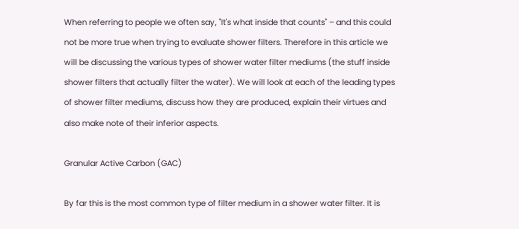When referring to people we often say, "It's what inside that counts" – and this could not be more true when trying to evaluate shower filters. Therefore in this article we will be discussing the various types of shower water filter mediums (the stuff inside shower filters that actually filter the water). We will look at each of the leading types of shower filter mediums, discuss how they are produced, explain their virtues and also make note of their inferior aspects.

Granular Active Carbon (GAC)

By far this is the most common type of filter medium in a shower water filter. It is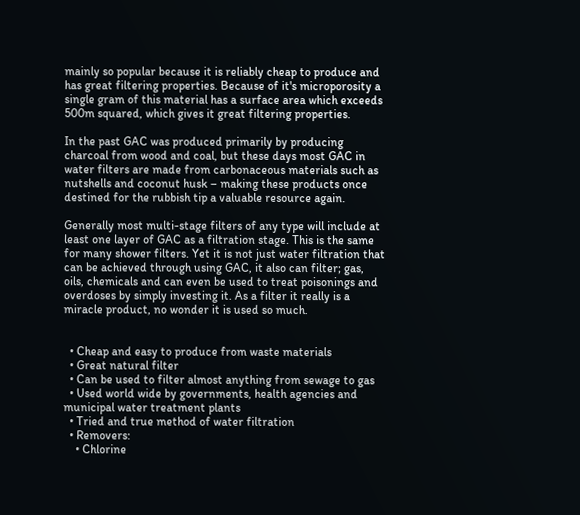mainly so popular because it is reliably cheap to produce and has great filtering properties. Because of it's microporosity a single gram of this material has a surface area which exceeds 500m squared, which gives it great filtering properties.

In the past GAC was produced primarily by producing charcoal from wood and coal, but these days most GAC in water filters are made from carbonaceous materials such as nutshells and coconut husk – making these products once destined for the rubbish tip a valuable resource again.

Generally most multi-stage filters of any type will include at least one layer of GAC as a filtration stage. This is the same for many shower filters. Yet it is not just water filtration that can be achieved through using GAC, it also can filter; gas, oils, chemicals and can even be used to treat poisonings and overdoses by simply investing it. As a filter it really is a miracle product, no wonder it is used so much.


  • Cheap and easy to produce from waste materials
  • Great natural filter
  • Can be used to filter almost anything from sewage to gas
  • Used world wide by governments, health agencies and municipal water treatment plants
  • Tried and true method of water filtration
  • Removers:
    • Chlorine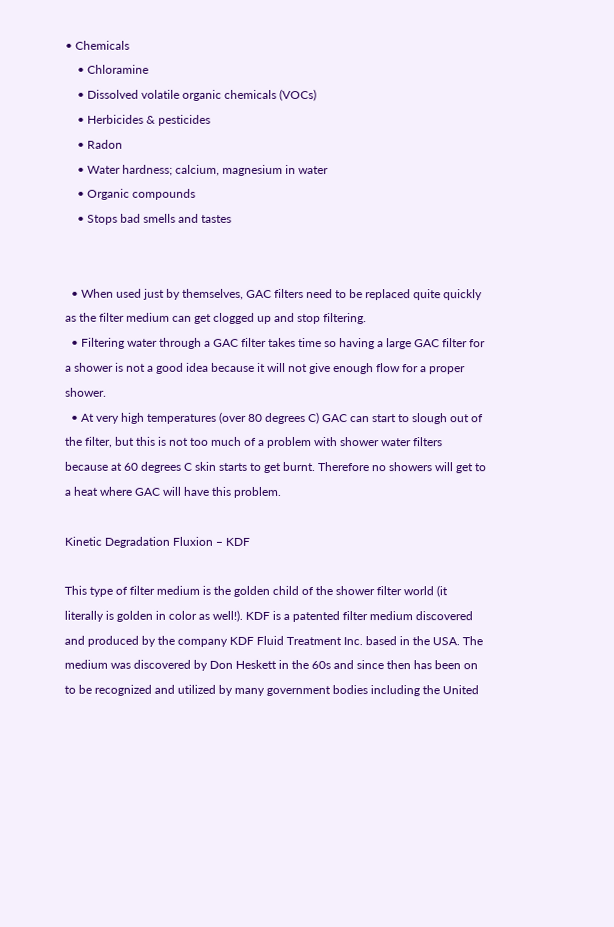• Chemicals
    • Chloramine
    • Dissolved volatile organic chemicals (VOCs)
    • Herbicides & pesticides
    • Radon
    • Water hardness; calcium, magnesium in water
    • Organic compounds
    • Stops bad smells and tastes


  • When used just by themselves, GAC filters need to be replaced quite quickly as the filter medium can get clogged up and stop filtering.
  • Filtering water through a GAC filter takes time so having a large GAC filter for a shower is not a good idea because it will not give enough flow for a proper shower.
  • At very high temperatures (over 80 degrees C) GAC can start to slough out of the filter, but this is not too much of a problem with shower water filters because at 60 degrees C skin starts to get burnt. Therefore no showers will get to a heat where GAC will have this problem.

Kinetic Degradation Fluxion – KDF

This type of filter medium is the golden child of the shower filter world (it literally is golden in color as well!). KDF is a patented filter medium discovered and produced by the company KDF Fluid Treatment Inc. based in the USA. The medium was discovered by Don Heskett in the 60s and since then has been on to be recognized and utilized by many government bodies including the United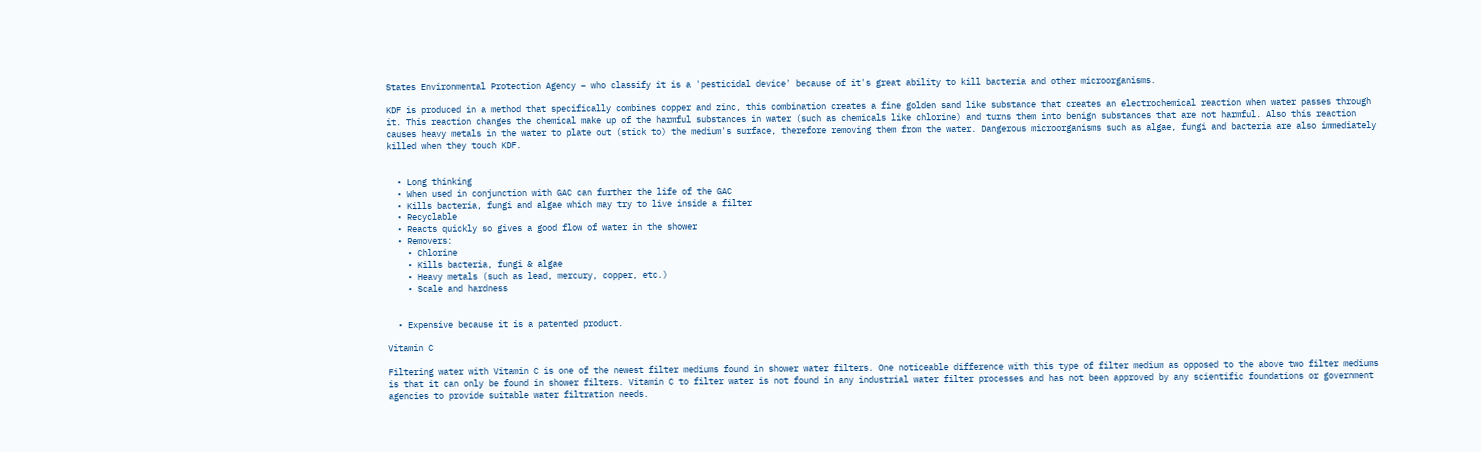States Environmental Protection Agency – who classify it is a 'pesticidal device' because of it's great ability to kill bacteria and other microorganisms.

KDF is produced in a method that specifically combines copper and zinc, this combination creates a fine golden sand like substance that creates an electrochemical reaction when water passes through it. This reaction changes the chemical make up of the harmful substances in water (such as chemicals like chlorine) and turns them into benign substances that are not harmful. Also this reaction causes heavy metals in the water to plate out (stick to) the medium's surface, therefore removing them from the water. Dangerous microorganisms such as algae, fungi and bacteria are also immediately killed when they touch KDF.


  • Long thinking
  • When used in conjunction with GAC can further the life of the GAC
  • Kills bacteria, fungi and algae which may try to live inside a filter
  • Recyclable
  • Reacts quickly so gives a good flow of water in the shower
  • Removers:
    • Chlorine
    • Kills bacteria, fungi & algae
    • Heavy metals (such as lead, mercury, copper, etc.)
    • Scale and hardness


  • Expensive because it is a patented product.

Vitamin C

Filtering water with Vitamin C is one of the newest filter mediums found in shower water filters. One noticeable difference with this type of filter medium as opposed to the above two filter mediums is that it can only be found in shower filters. Vitamin C to filter water is not found in any industrial water filter processes and has not been approved by any scientific foundations or government agencies to provide suitable water filtration needs.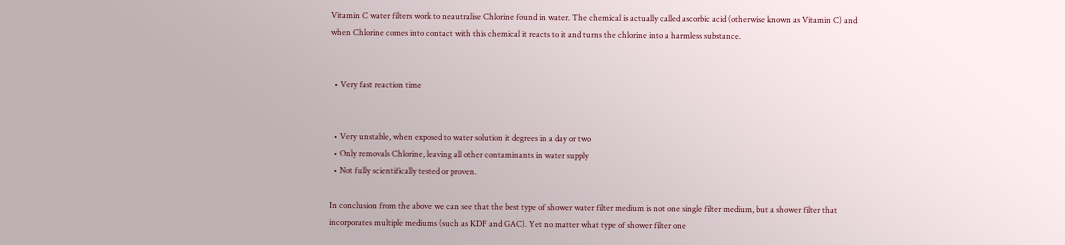Vitamin C water filters work to neautralise Chlorine found in water. The chemical is actually called ascorbic acid (otherwise known as Vitamin C) and when Chlorine comes into contact with this chemical it reacts to it and turns the chlorine into a harmless substance.


  • Very fast reaction time


  • Very unstable, when exposed to water solution it degrees in a day or two
  • Only removals Chlorine, leaving all other contaminants in water supply
  • Not fully scientifically tested or proven.

In conclusion from the above we can see that the best type of shower water filter medium is not one single filter medium, but a shower filter that incorporates multiple mediums (such as KDF and GAC). Yet no matter what type of shower filter one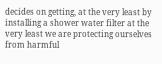decides on getting, at the very least by installing a shower water filter at the very least we are protecting ourselves from harmful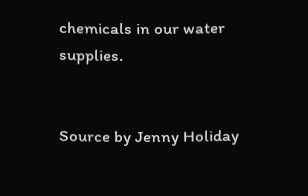chemicals in our water supplies.


Source by Jenny Holiday